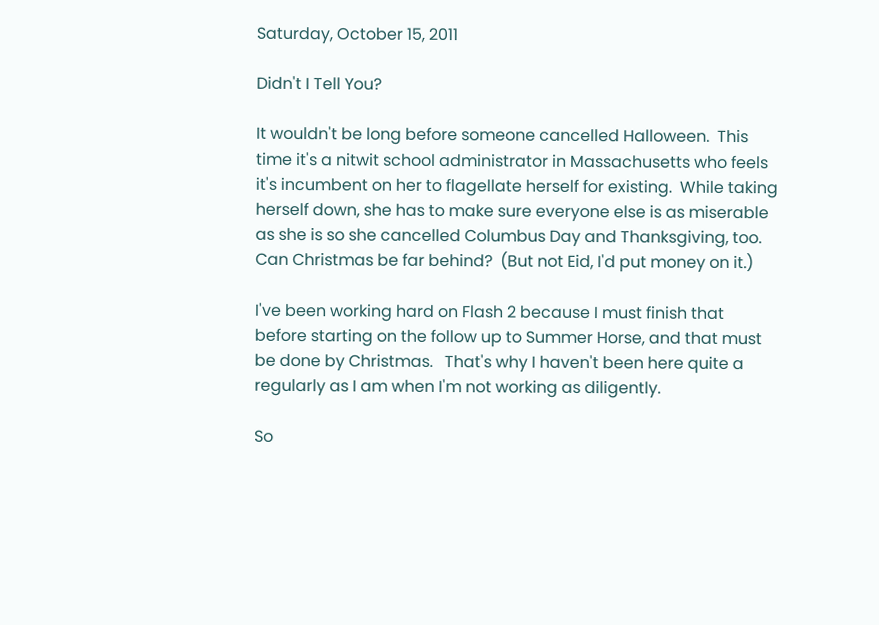Saturday, October 15, 2011

Didn't I Tell You?

It wouldn't be long before someone cancelled Halloween.  This time it's a nitwit school administrator in Massachusetts who feels it's incumbent on her to flagellate herself for existing.  While taking herself down, she has to make sure everyone else is as miserable as she is so she cancelled Columbus Day and Thanksgiving, too.  Can Christmas be far behind?  (But not Eid, I'd put money on it.)

I've been working hard on Flash 2 because I must finish that before starting on the follow up to Summer Horse, and that must be done by Christmas.   That's why I haven't been here quite a regularly as I am when I'm not working as diligently.

So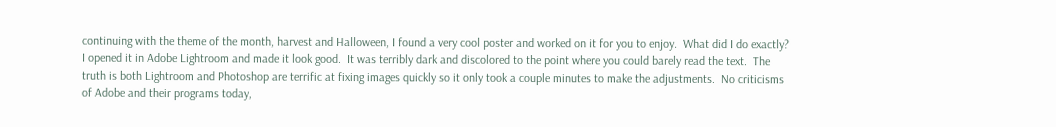continuing with the theme of the month, harvest and Halloween, I found a very cool poster and worked on it for you to enjoy.  What did I do exactly?  I opened it in Adobe Lightroom and made it look good.  It was terribly dark and discolored to the point where you could barely read the text.  The truth is both Lightroom and Photoshop are terrific at fixing images quickly so it only took a couple minutes to make the adjustments.  No criticisms of Adobe and their programs today,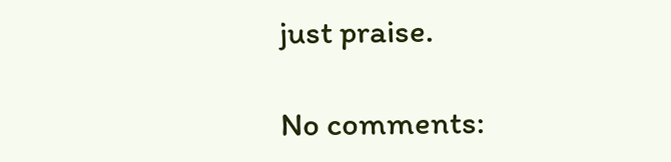just praise.

No comments: